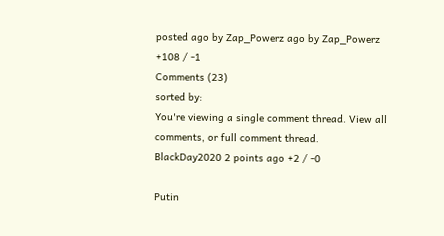posted ago by Zap_Powerz ago by Zap_Powerz +108 / -1
Comments (23)
sorted by:
You're viewing a single comment thread. View all comments, or full comment thread.
BlackDay2020 2 points ago +2 / -0

Putin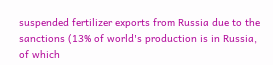suspended fertilizer exports from Russia due to the sanctions (13% of world's production is in Russia, of which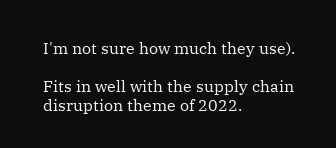I'm not sure how much they use).

Fits in well with the supply chain disruption theme of 2022.